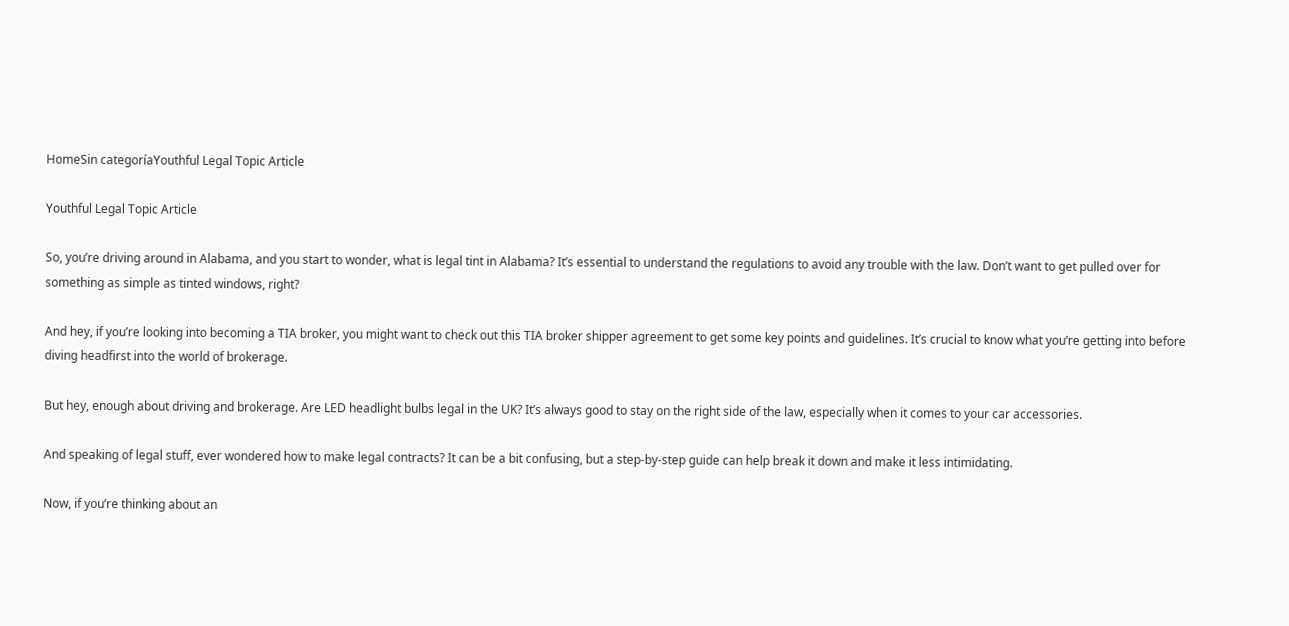HomeSin categoríaYouthful Legal Topic Article

Youthful Legal Topic Article

So, you’re driving around in Alabama, and you start to wonder, what is legal tint in Alabama? It’s essential to understand the regulations to avoid any trouble with the law. Don’t want to get pulled over for something as simple as tinted windows, right?

And hey, if you’re looking into becoming a TIA broker, you might want to check out this TIA broker shipper agreement to get some key points and guidelines. It’s crucial to know what you’re getting into before diving headfirst into the world of brokerage.

But hey, enough about driving and brokerage. Are LED headlight bulbs legal in the UK? It’s always good to stay on the right side of the law, especially when it comes to your car accessories.

And speaking of legal stuff, ever wondered how to make legal contracts? It can be a bit confusing, but a step-by-step guide can help break it down and make it less intimidating.

Now, if you’re thinking about an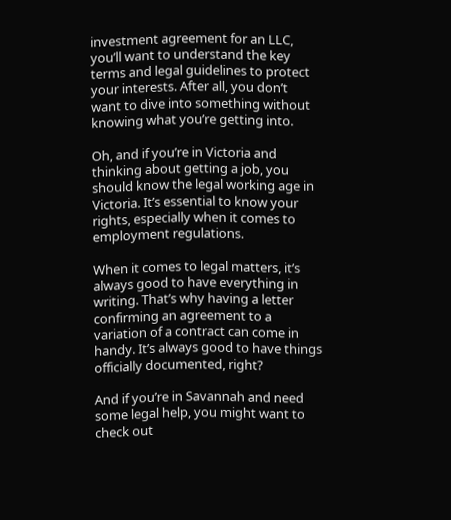investment agreement for an LLC, you’ll want to understand the key terms and legal guidelines to protect your interests. After all, you don’t want to dive into something without knowing what you’re getting into.

Oh, and if you’re in Victoria and thinking about getting a job, you should know the legal working age in Victoria. It’s essential to know your rights, especially when it comes to employment regulations.

When it comes to legal matters, it’s always good to have everything in writing. That’s why having a letter confirming an agreement to a variation of a contract can come in handy. It’s always good to have things officially documented, right?

And if you’re in Savannah and need some legal help, you might want to check out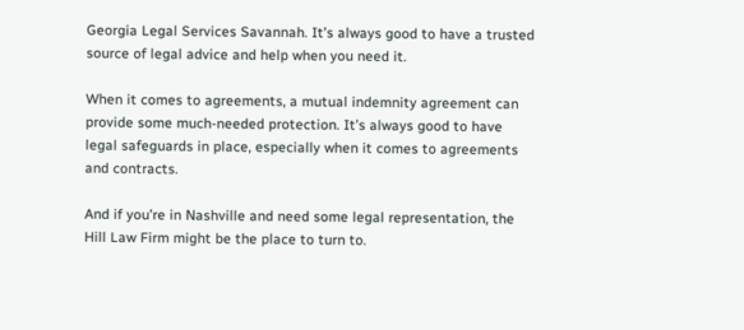Georgia Legal Services Savannah. It’s always good to have a trusted source of legal advice and help when you need it.

When it comes to agreements, a mutual indemnity agreement can provide some much-needed protection. It’s always good to have legal safeguards in place, especially when it comes to agreements and contracts.

And if you’re in Nashville and need some legal representation, the Hill Law Firm might be the place to turn to.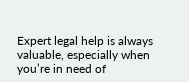Expert legal help is always valuable, especially when you’re in need of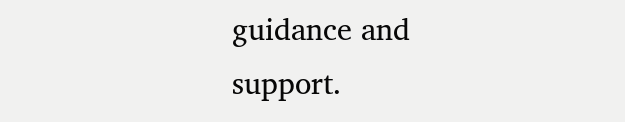guidance and support.